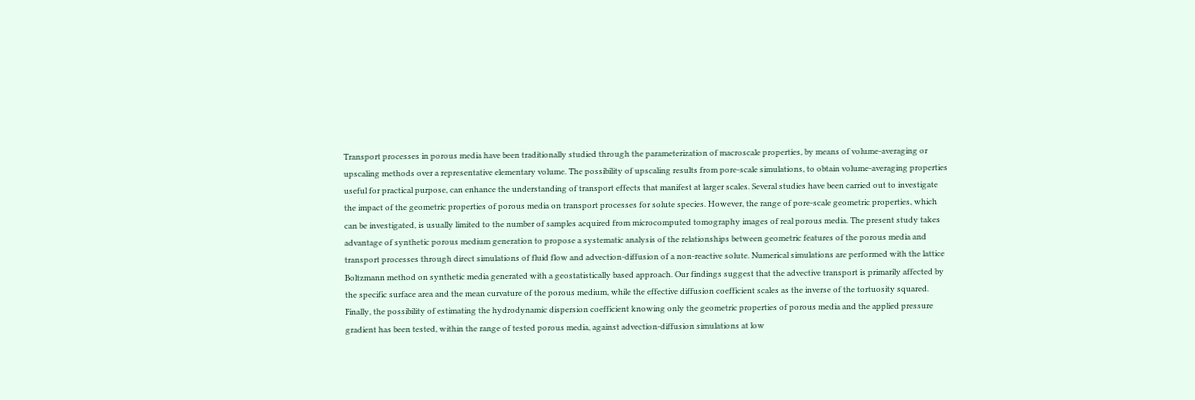Transport processes in porous media have been traditionally studied through the parameterization of macroscale properties, by means of volume-averaging or upscaling methods over a representative elementary volume. The possibility of upscaling results from pore-scale simulations, to obtain volume-averaging properties useful for practical purpose, can enhance the understanding of transport effects that manifest at larger scales. Several studies have been carried out to investigate the impact of the geometric properties of porous media on transport processes for solute species. However, the range of pore-scale geometric properties, which can be investigated, is usually limited to the number of samples acquired from microcomputed tomography images of real porous media. The present study takes advantage of synthetic porous medium generation to propose a systematic analysis of the relationships between geometric features of the porous media and transport processes through direct simulations of fluid flow and advection-diffusion of a non-reactive solute. Numerical simulations are performed with the lattice Boltzmann method on synthetic media generated with a geostatistically based approach. Our findings suggest that the advective transport is primarily affected by the specific surface area and the mean curvature of the porous medium, while the effective diffusion coefficient scales as the inverse of the tortuosity squared. Finally, the possibility of estimating the hydrodynamic dispersion coefficient knowing only the geometric properties of porous media and the applied pressure gradient has been tested, within the range of tested porous media, against advection-diffusion simulations at low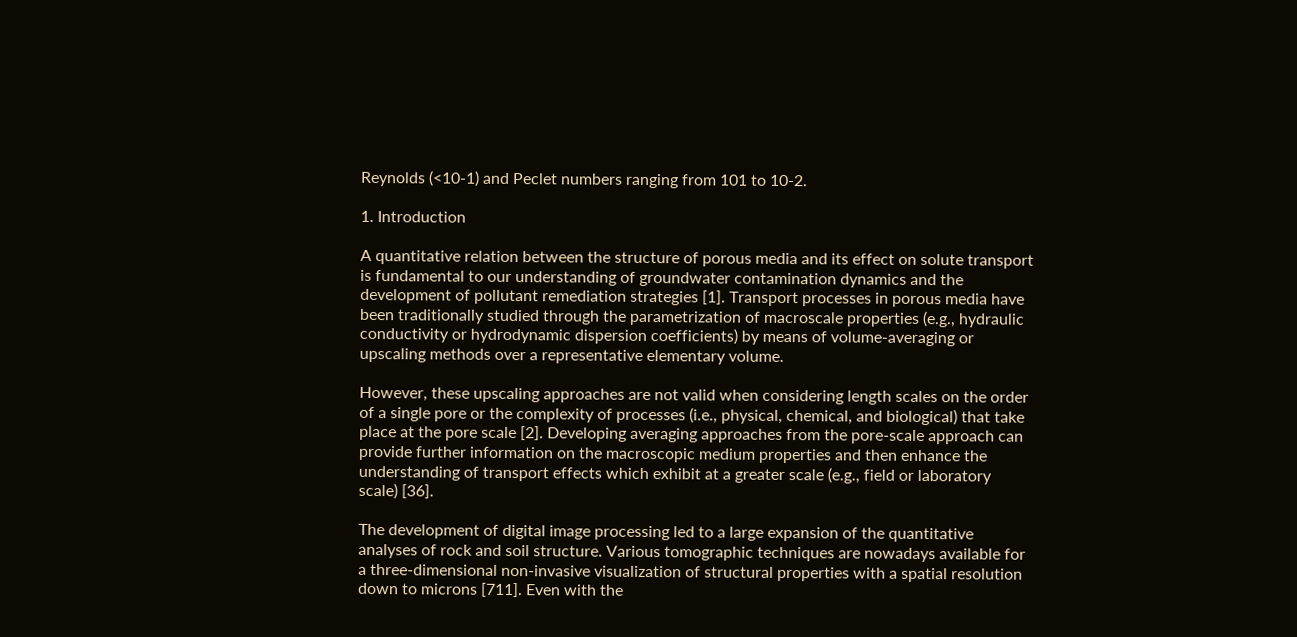Reynolds (<10-1) and Peclet numbers ranging from 101 to 10-2.

1. Introduction

A quantitative relation between the structure of porous media and its effect on solute transport is fundamental to our understanding of groundwater contamination dynamics and the development of pollutant remediation strategies [1]. Transport processes in porous media have been traditionally studied through the parametrization of macroscale properties (e.g., hydraulic conductivity or hydrodynamic dispersion coefficients) by means of volume-averaging or upscaling methods over a representative elementary volume.

However, these upscaling approaches are not valid when considering length scales on the order of a single pore or the complexity of processes (i.e., physical, chemical, and biological) that take place at the pore scale [2]. Developing averaging approaches from the pore-scale approach can provide further information on the macroscopic medium properties and then enhance the understanding of transport effects which exhibit at a greater scale (e.g., field or laboratory scale) [36].

The development of digital image processing led to a large expansion of the quantitative analyses of rock and soil structure. Various tomographic techniques are nowadays available for a three-dimensional non-invasive visualization of structural properties with a spatial resolution down to microns [711]. Even with the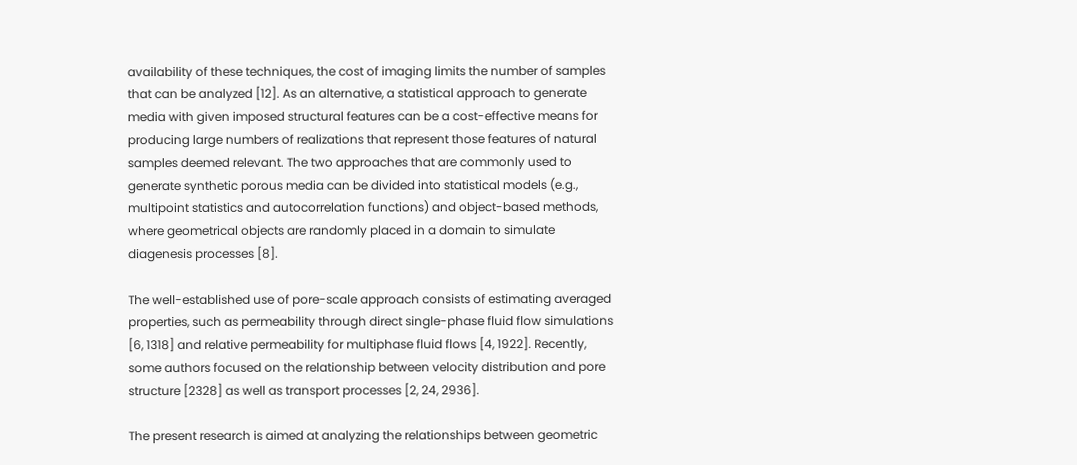availability of these techniques, the cost of imaging limits the number of samples that can be analyzed [12]. As an alternative, a statistical approach to generate media with given imposed structural features can be a cost-effective means for producing large numbers of realizations that represent those features of natural samples deemed relevant. The two approaches that are commonly used to generate synthetic porous media can be divided into statistical models (e.g., multipoint statistics and autocorrelation functions) and object-based methods, where geometrical objects are randomly placed in a domain to simulate diagenesis processes [8].

The well-established use of pore-scale approach consists of estimating averaged properties, such as permeability through direct single-phase fluid flow simulations [6, 1318] and relative permeability for multiphase fluid flows [4, 1922]. Recently, some authors focused on the relationship between velocity distribution and pore structure [2328] as well as transport processes [2, 24, 2936].

The present research is aimed at analyzing the relationships between geometric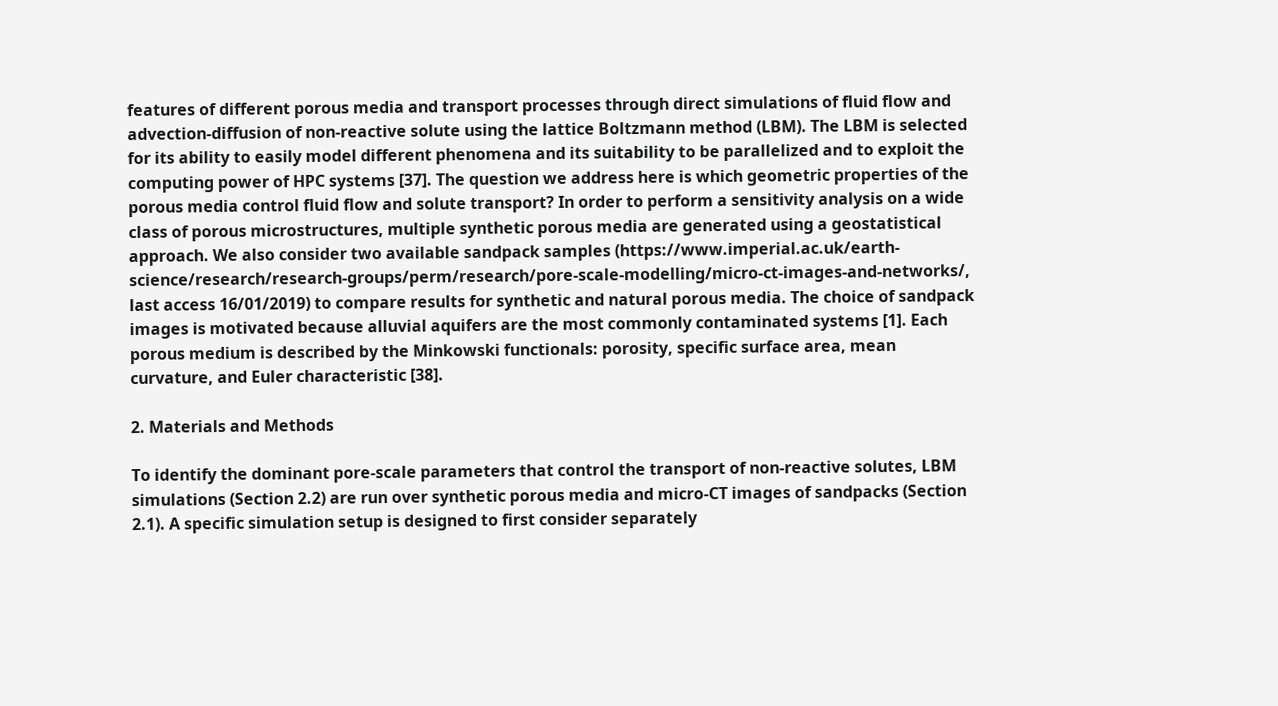features of different porous media and transport processes through direct simulations of fluid flow and advection-diffusion of non-reactive solute using the lattice Boltzmann method (LBM). The LBM is selected for its ability to easily model different phenomena and its suitability to be parallelized and to exploit the computing power of HPC systems [37]. The question we address here is which geometric properties of the porous media control fluid flow and solute transport? In order to perform a sensitivity analysis on a wide class of porous microstructures, multiple synthetic porous media are generated using a geostatistical approach. We also consider two available sandpack samples (https://www.imperial.ac.uk/earth-science/research/research-groups/perm/research/pore-scale-modelling/micro-ct-images-and-networks/, last access 16/01/2019) to compare results for synthetic and natural porous media. The choice of sandpack images is motivated because alluvial aquifers are the most commonly contaminated systems [1]. Each porous medium is described by the Minkowski functionals: porosity, specific surface area, mean curvature, and Euler characteristic [38].

2. Materials and Methods

To identify the dominant pore-scale parameters that control the transport of non-reactive solutes, LBM simulations (Section 2.2) are run over synthetic porous media and micro-CT images of sandpacks (Section 2.1). A specific simulation setup is designed to first consider separately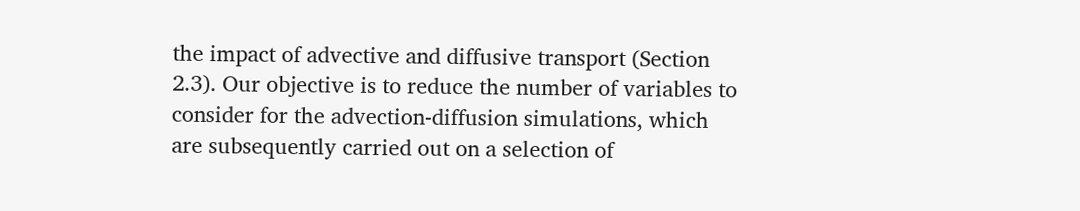the impact of advective and diffusive transport (Section 2.3). Our objective is to reduce the number of variables to consider for the advection-diffusion simulations, which are subsequently carried out on a selection of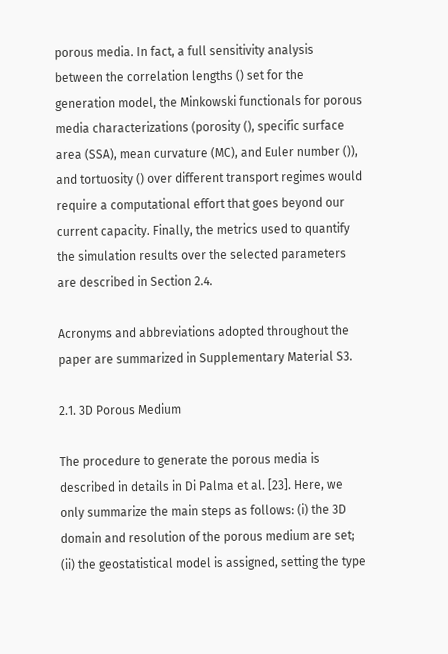porous media. In fact, a full sensitivity analysis between the correlation lengths () set for the generation model, the Minkowski functionals for porous media characterizations (porosity (), specific surface area (SSA), mean curvature (MC), and Euler number ()), and tortuosity () over different transport regimes would require a computational effort that goes beyond our current capacity. Finally, the metrics used to quantify the simulation results over the selected parameters are described in Section 2.4.

Acronyms and abbreviations adopted throughout the paper are summarized in Supplementary Material S3.

2.1. 3D Porous Medium

The procedure to generate the porous media is described in details in Di Palma et al. [23]. Here, we only summarize the main steps as follows: (i) the 3D domain and resolution of the porous medium are set; (ii) the geostatistical model is assigned, setting the type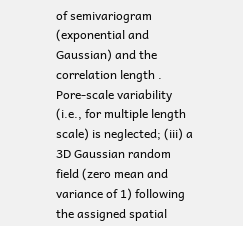of semivariogram (exponential and Gaussian) and the correlation length . Pore-scale variability (i.e., for multiple length scale) is neglected; (iii) a 3D Gaussian random field (zero mean and variance of 1) following the assigned spatial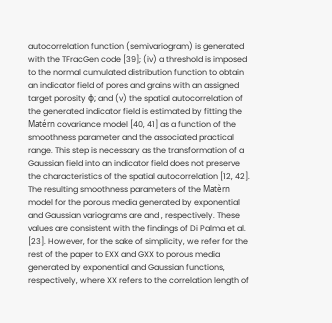autocorrelation function (semivariogram) is generated with the TFracGen code [39]; (iv) a threshold is imposed to the normal cumulated distribution function to obtain an indicator field of pores and grains with an assigned target porosity φ; and (v) the spatial autocorrelation of the generated indicator field is estimated by fitting the Matérn covariance model [40, 41] as a function of the smoothness parameter and the associated practical range. This step is necessary as the transformation of a Gaussian field into an indicator field does not preserve the characteristics of the spatial autocorrelation [12, 42]. The resulting smoothness parameters of the Matèrn model for the porous media generated by exponential and Gaussian variograms are and , respectively. These values are consistent with the findings of Di Palma et al. [23]. However, for the sake of simplicity, we refer for the rest of the paper to EXX and GXX to porous media generated by exponential and Gaussian functions, respectively, where XX refers to the correlation length of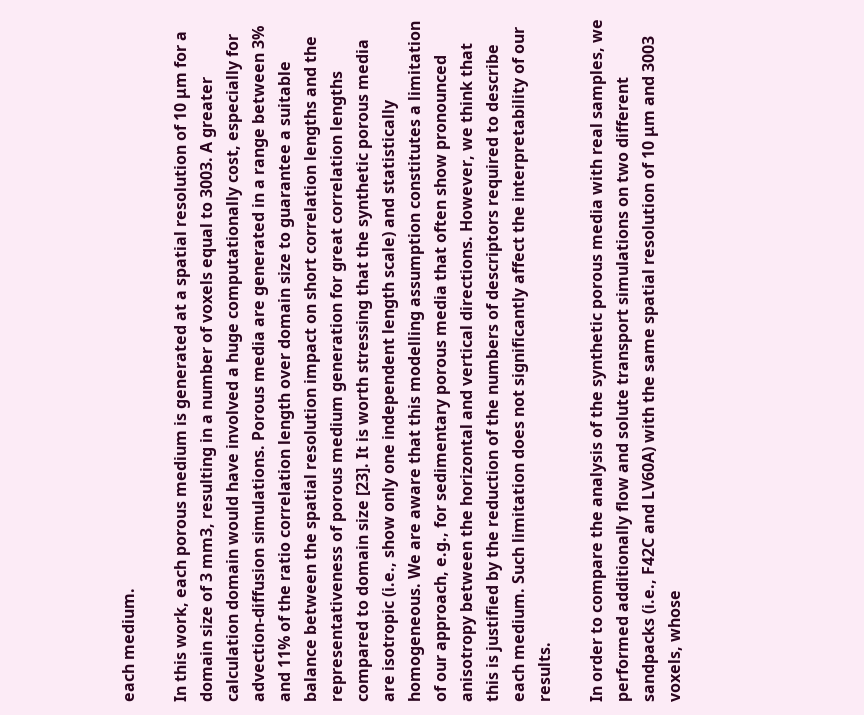each medium.

In this work, each porous medium is generated at a spatial resolution of 10 μm for a domain size of 3 mm3, resulting in a number of voxels equal to 3003. A greater calculation domain would have involved a huge computationally cost, especially for advection-diffusion simulations. Porous media are generated in a range between 3% and 11% of the ratio correlation length over domain size to guarantee a suitable balance between the spatial resolution impact on short correlation lengths and the representativeness of porous medium generation for great correlation lengths compared to domain size [23]. It is worth stressing that the synthetic porous media are isotropic (i.e., show only one independent length scale) and statistically homogeneous. We are aware that this modelling assumption constitutes a limitation of our approach, e.g., for sedimentary porous media that often show pronounced anisotropy between the horizontal and vertical directions. However, we think that this is justified by the reduction of the numbers of descriptors required to describe each medium. Such limitation does not significantly affect the interpretability of our results.

In order to compare the analysis of the synthetic porous media with real samples, we performed additionally flow and solute transport simulations on two different sandpacks (i.e., F42C and LV60A) with the same spatial resolution of 10 μm and 3003 voxels, whose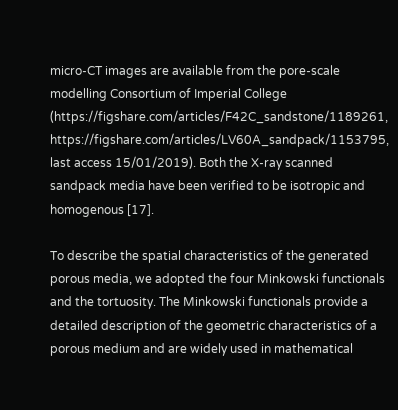micro-CT images are available from the pore-scale modelling Consortium of Imperial College (https://figshare.com/articles/F42C_sandstone/1189261, https://figshare.com/articles/LV60A_sandpack/1153795, last access 15/01/2019). Both the X-ray scanned sandpack media have been verified to be isotropic and homogenous [17].

To describe the spatial characteristics of the generated porous media, we adopted the four Minkowski functionals and the tortuosity. The Minkowski functionals provide a detailed description of the geometric characteristics of a porous medium and are widely used in mathematical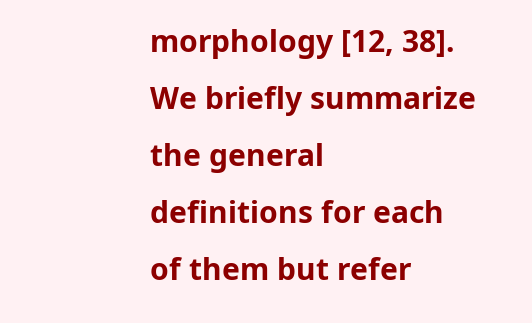morphology [12, 38]. We briefly summarize the general definitions for each of them but refer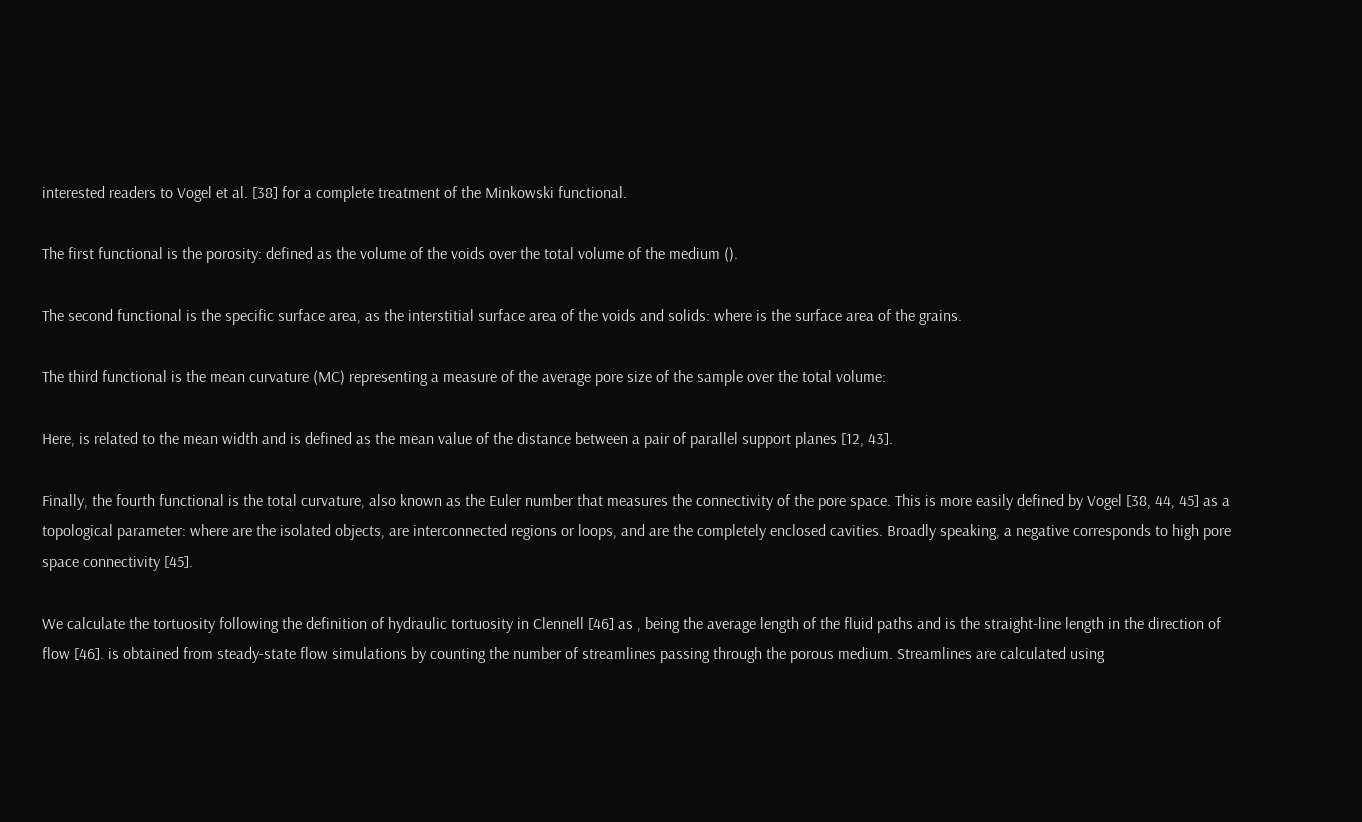interested readers to Vogel et al. [38] for a complete treatment of the Minkowski functional.

The first functional is the porosity: defined as the volume of the voids over the total volume of the medium ().

The second functional is the specific surface area, as the interstitial surface area of the voids and solids: where is the surface area of the grains.

The third functional is the mean curvature (MC) representing a measure of the average pore size of the sample over the total volume:

Here, is related to the mean width and is defined as the mean value of the distance between a pair of parallel support planes [12, 43].

Finally, the fourth functional is the total curvature, also known as the Euler number that measures the connectivity of the pore space. This is more easily defined by Vogel [38, 44, 45] as a topological parameter: where are the isolated objects, are interconnected regions or loops, and are the completely enclosed cavities. Broadly speaking, a negative corresponds to high pore space connectivity [45].

We calculate the tortuosity following the definition of hydraulic tortuosity in Clennell [46] as , being the average length of the fluid paths and is the straight-line length in the direction of flow [46]. is obtained from steady-state flow simulations by counting the number of streamlines passing through the porous medium. Streamlines are calculated using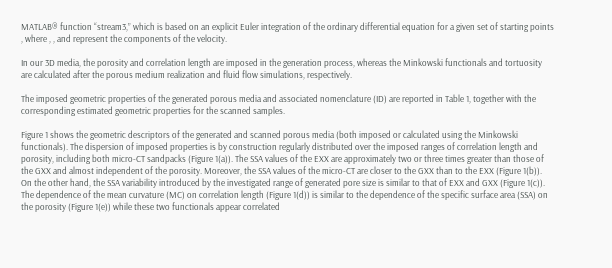MATLAB® function “stream3,” which is based on an explicit Euler integration of the ordinary differential equation for a given set of starting points , where , , and represent the components of the velocity.

In our 3D media, the porosity and correlation length are imposed in the generation process, whereas the Minkowski functionals and tortuosity are calculated after the porous medium realization and fluid flow simulations, respectively.

The imposed geometric properties of the generated porous media and associated nomenclature (ID) are reported in Table 1, together with the corresponding estimated geometric properties for the scanned samples.

Figure 1 shows the geometric descriptors of the generated and scanned porous media (both imposed or calculated using the Minkowski functionals). The dispersion of imposed properties is by construction regularly distributed over the imposed ranges of correlation length and porosity, including both micro-CT sandpacks (Figure 1(a)). The SSA values of the EXX are approximately two or three times greater than those of the GXX and almost independent of the porosity. Moreover, the SSA values of the micro-CT are closer to the GXX than to the EXX (Figure 1(b)). On the other hand, the SSA variability introduced by the investigated range of generated pore size is similar to that of EXX and GXX (Figure 1(c)). The dependence of the mean curvature (MC) on correlation length (Figure 1(d)) is similar to the dependence of the specific surface area (SSA) on the porosity (Figure 1(e)) while these two functionals appear correlated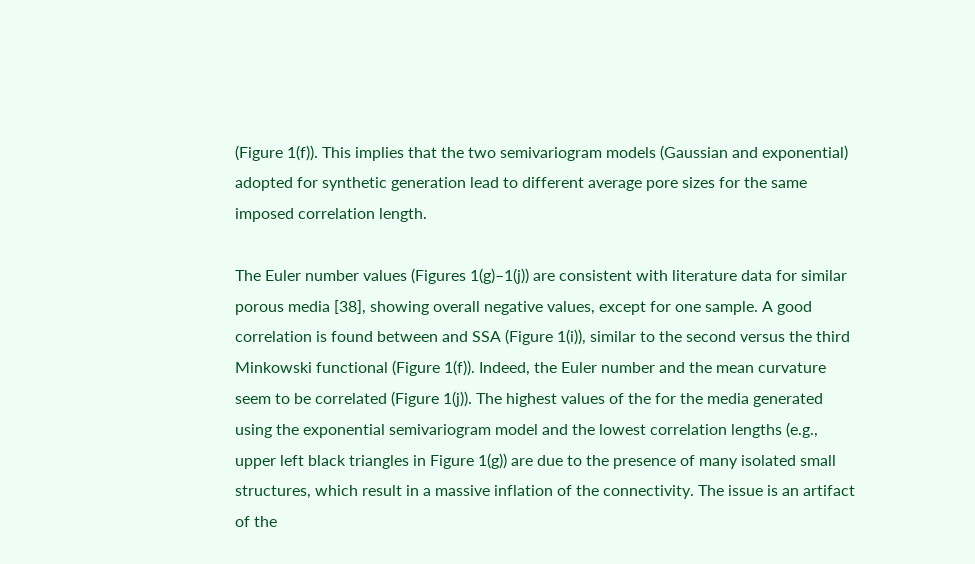(Figure 1(f)). This implies that the two semivariogram models (Gaussian and exponential) adopted for synthetic generation lead to different average pore sizes for the same imposed correlation length.

The Euler number values (Figures 1(g)–1(j)) are consistent with literature data for similar porous media [38], showing overall negative values, except for one sample. A good correlation is found between and SSA (Figure 1(i)), similar to the second versus the third Minkowski functional (Figure 1(f)). Indeed, the Euler number and the mean curvature seem to be correlated (Figure 1(j)). The highest values of the for the media generated using the exponential semivariogram model and the lowest correlation lengths (e.g., upper left black triangles in Figure 1(g)) are due to the presence of many isolated small structures, which result in a massive inflation of the connectivity. The issue is an artifact of the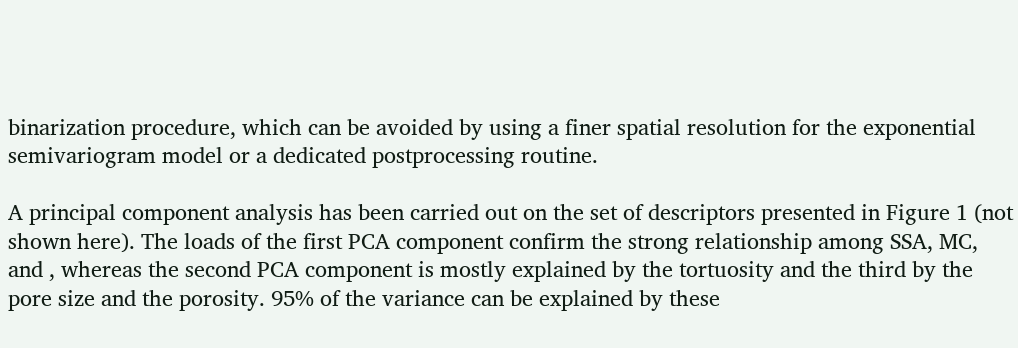binarization procedure, which can be avoided by using a finer spatial resolution for the exponential semivariogram model or a dedicated postprocessing routine.

A principal component analysis has been carried out on the set of descriptors presented in Figure 1 (not shown here). The loads of the first PCA component confirm the strong relationship among SSA, MC, and , whereas the second PCA component is mostly explained by the tortuosity and the third by the pore size and the porosity. 95% of the variance can be explained by these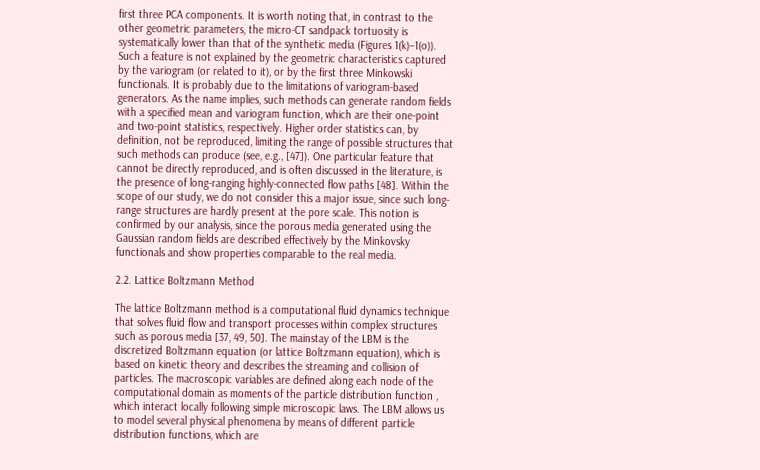first three PCA components. It is worth noting that, in contrast to the other geometric parameters, the micro-CT sandpack tortuosity is systematically lower than that of the synthetic media (Figures 1(k)–1(o)). Such a feature is not explained by the geometric characteristics captured by the variogram (or related to it), or by the first three Minkowski functionals. It is probably due to the limitations of variogram-based generators. As the name implies, such methods can generate random fields with a specified mean and variogram function, which are their one-point and two-point statistics, respectively. Higher order statistics can, by definition, not be reproduced, limiting the range of possible structures that such methods can produce (see, e.g., [47]). One particular feature that cannot be directly reproduced, and is often discussed in the literature, is the presence of long-ranging highly-connected flow paths [48]. Within the scope of our study, we do not consider this a major issue, since such long-range structures are hardly present at the pore scale. This notion is confirmed by our analysis, since the porous media generated using the Gaussian random fields are described effectively by the Minkovsky functionals and show properties comparable to the real media.

2.2. Lattice Boltzmann Method

The lattice Boltzmann method is a computational fluid dynamics technique that solves fluid flow and transport processes within complex structures such as porous media [37, 49, 50]. The mainstay of the LBM is the discretized Boltzmann equation (or lattice Boltzmann equation), which is based on kinetic theory and describes the streaming and collision of particles. The macroscopic variables are defined along each node of the computational domain as moments of the particle distribution function , which interact locally following simple microscopic laws. The LBM allows us to model several physical phenomena by means of different particle distribution functions, which are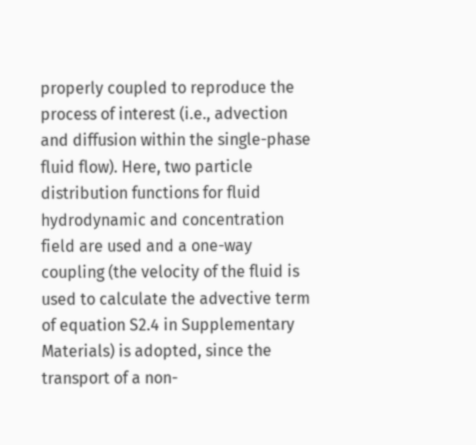properly coupled to reproduce the process of interest (i.e., advection and diffusion within the single-phase fluid flow). Here, two particle distribution functions for fluid hydrodynamic and concentration field are used and a one-way coupling (the velocity of the fluid is used to calculate the advective term of equation S2.4 in Supplementary Materials) is adopted, since the transport of a non-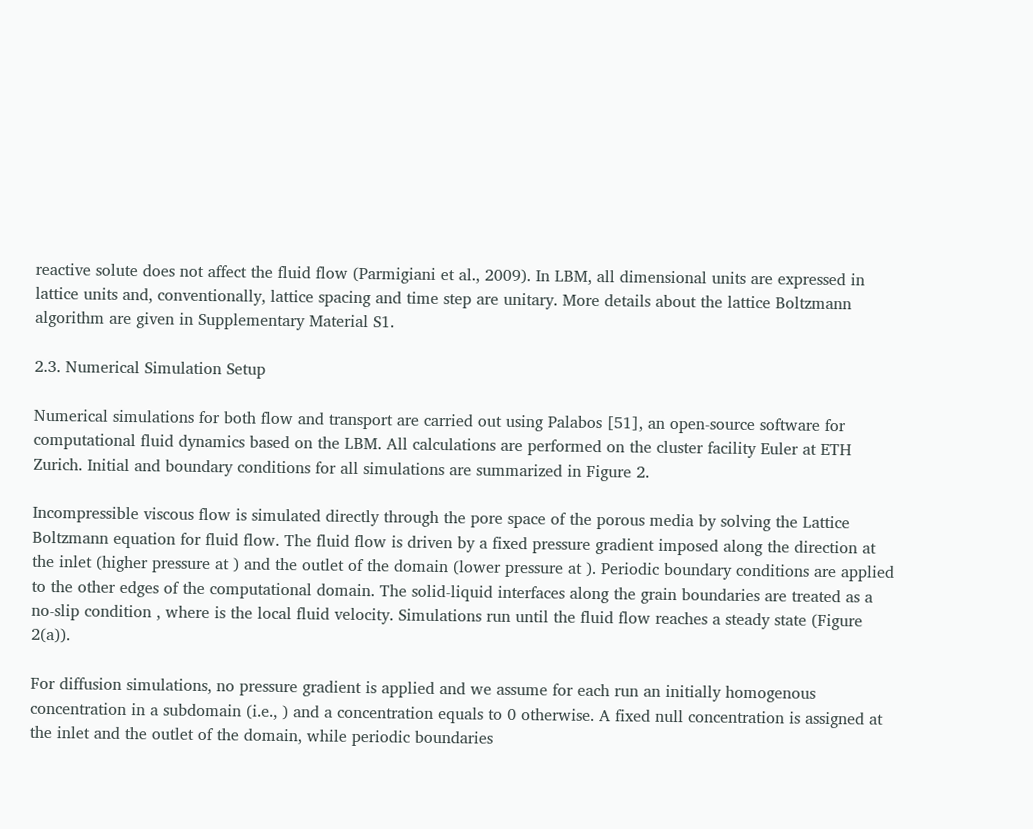reactive solute does not affect the fluid flow (Parmigiani et al., 2009). In LBM, all dimensional units are expressed in lattice units and, conventionally, lattice spacing and time step are unitary. More details about the lattice Boltzmann algorithm are given in Supplementary Material S1.

2.3. Numerical Simulation Setup

Numerical simulations for both flow and transport are carried out using Palabos [51], an open-source software for computational fluid dynamics based on the LBM. All calculations are performed on the cluster facility Euler at ETH Zurich. Initial and boundary conditions for all simulations are summarized in Figure 2.

Incompressible viscous flow is simulated directly through the pore space of the porous media by solving the Lattice Boltzmann equation for fluid flow. The fluid flow is driven by a fixed pressure gradient imposed along the direction at the inlet (higher pressure at ) and the outlet of the domain (lower pressure at ). Periodic boundary conditions are applied to the other edges of the computational domain. The solid-liquid interfaces along the grain boundaries are treated as a no-slip condition , where is the local fluid velocity. Simulations run until the fluid flow reaches a steady state (Figure 2(a)).

For diffusion simulations, no pressure gradient is applied and we assume for each run an initially homogenous concentration in a subdomain (i.e., ) and a concentration equals to 0 otherwise. A fixed null concentration is assigned at the inlet and the outlet of the domain, while periodic boundaries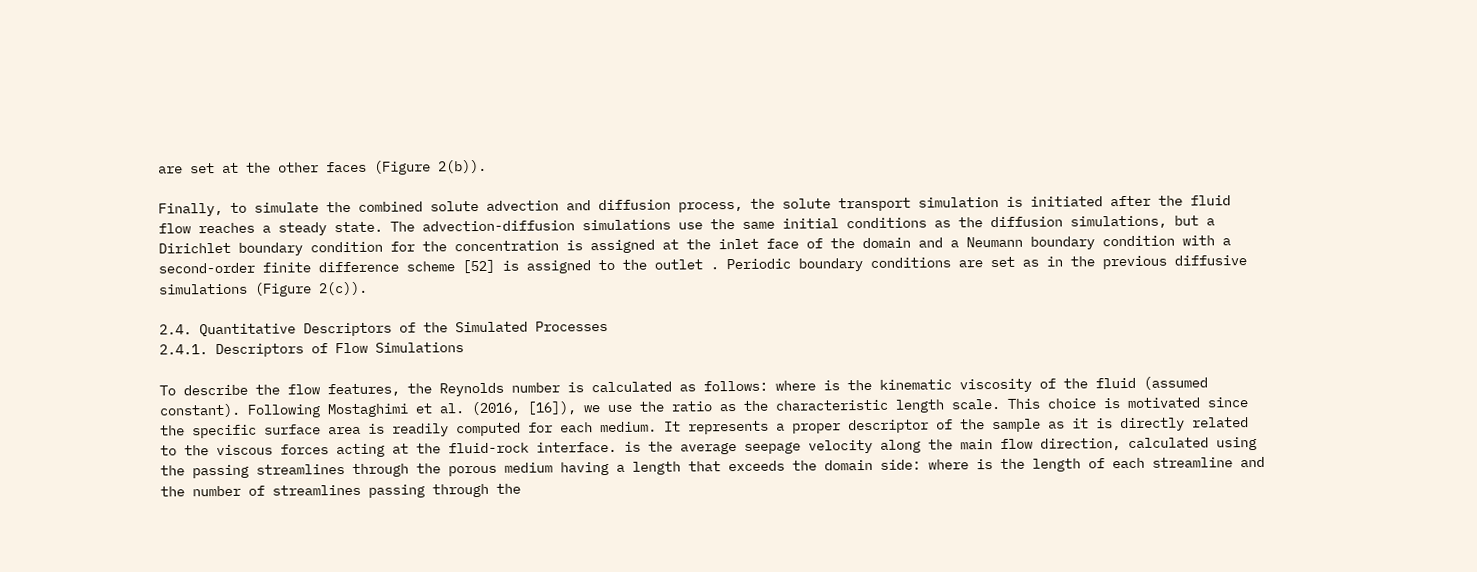are set at the other faces (Figure 2(b)).

Finally, to simulate the combined solute advection and diffusion process, the solute transport simulation is initiated after the fluid flow reaches a steady state. The advection-diffusion simulations use the same initial conditions as the diffusion simulations, but a Dirichlet boundary condition for the concentration is assigned at the inlet face of the domain and a Neumann boundary condition with a second-order finite difference scheme [52] is assigned to the outlet . Periodic boundary conditions are set as in the previous diffusive simulations (Figure 2(c)).

2.4. Quantitative Descriptors of the Simulated Processes
2.4.1. Descriptors of Flow Simulations

To describe the flow features, the Reynolds number is calculated as follows: where is the kinematic viscosity of the fluid (assumed constant). Following Mostaghimi et al. (2016, [16]), we use the ratio as the characteristic length scale. This choice is motivated since the specific surface area is readily computed for each medium. It represents a proper descriptor of the sample as it is directly related to the viscous forces acting at the fluid-rock interface. is the average seepage velocity along the main flow direction, calculated using the passing streamlines through the porous medium having a length that exceeds the domain side: where is the length of each streamline and the number of streamlines passing through the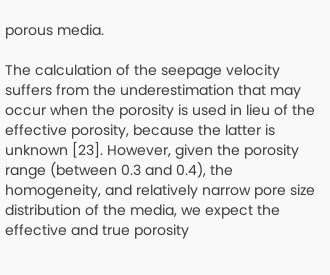porous media.

The calculation of the seepage velocity suffers from the underestimation that may occur when the porosity is used in lieu of the effective porosity, because the latter is unknown [23]. However, given the porosity range (between 0.3 and 0.4), the homogeneity, and relatively narrow pore size distribution of the media, we expect the effective and true porosity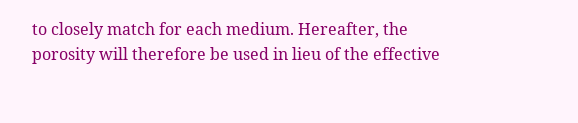to closely match for each medium. Hereafter, the porosity will therefore be used in lieu of the effective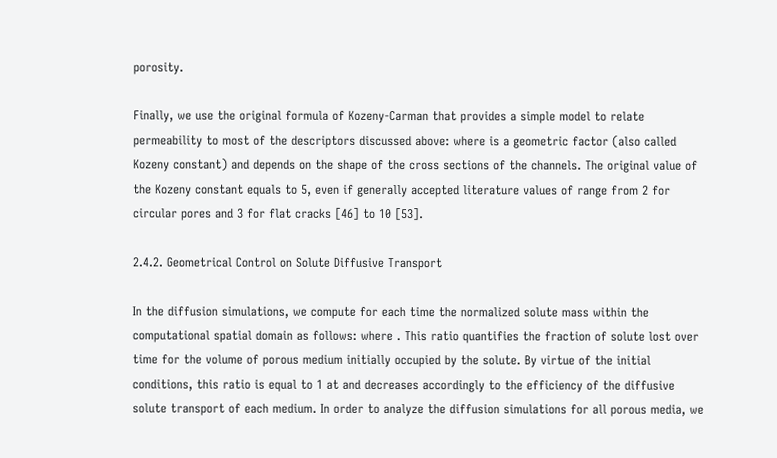porosity.

Finally, we use the original formula of Kozeny-Carman that provides a simple model to relate permeability to most of the descriptors discussed above: where is a geometric factor (also called Kozeny constant) and depends on the shape of the cross sections of the channels. The original value of the Kozeny constant equals to 5, even if generally accepted literature values of range from 2 for circular pores and 3 for flat cracks [46] to 10 [53].

2.4.2. Geometrical Control on Solute Diffusive Transport

In the diffusion simulations, we compute for each time the normalized solute mass within the computational spatial domain as follows: where . This ratio quantifies the fraction of solute lost over time for the volume of porous medium initially occupied by the solute. By virtue of the initial conditions, this ratio is equal to 1 at and decreases accordingly to the efficiency of the diffusive solute transport of each medium. In order to analyze the diffusion simulations for all porous media, we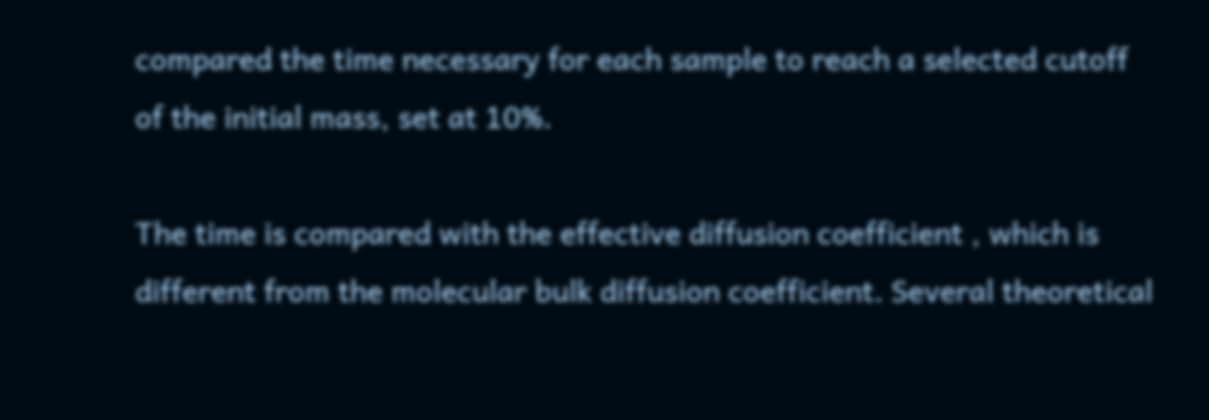compared the time necessary for each sample to reach a selected cutoff of the initial mass, set at 10%.

The time is compared with the effective diffusion coefficient , which is different from the molecular bulk diffusion coefficient. Several theoretical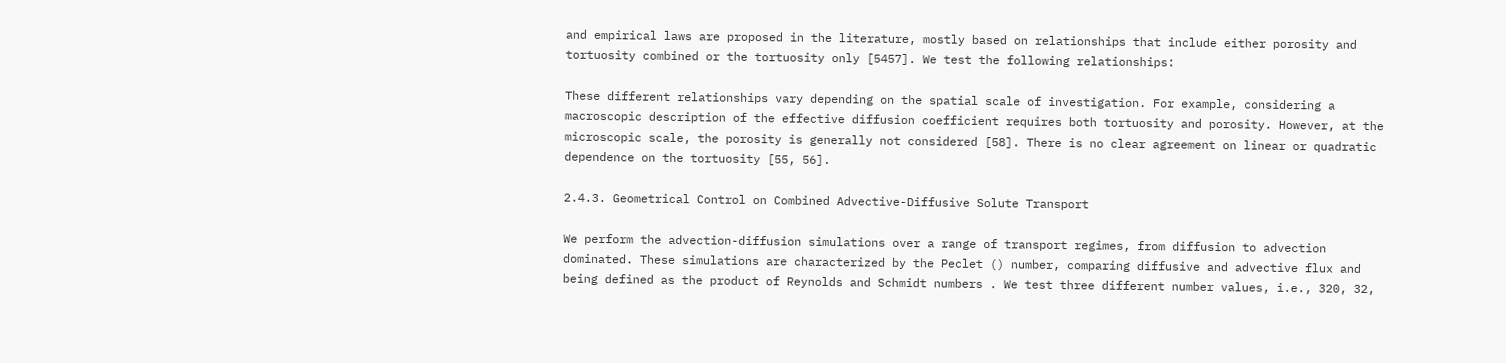and empirical laws are proposed in the literature, mostly based on relationships that include either porosity and tortuosity combined or the tortuosity only [5457]. We test the following relationships:

These different relationships vary depending on the spatial scale of investigation. For example, considering a macroscopic description of the effective diffusion coefficient requires both tortuosity and porosity. However, at the microscopic scale, the porosity is generally not considered [58]. There is no clear agreement on linear or quadratic dependence on the tortuosity [55, 56].

2.4.3. Geometrical Control on Combined Advective-Diffusive Solute Transport

We perform the advection-diffusion simulations over a range of transport regimes, from diffusion to advection dominated. These simulations are characterized by the Peclet () number, comparing diffusive and advective flux and being defined as the product of Reynolds and Schmidt numbers . We test three different number values, i.e., 320, 32,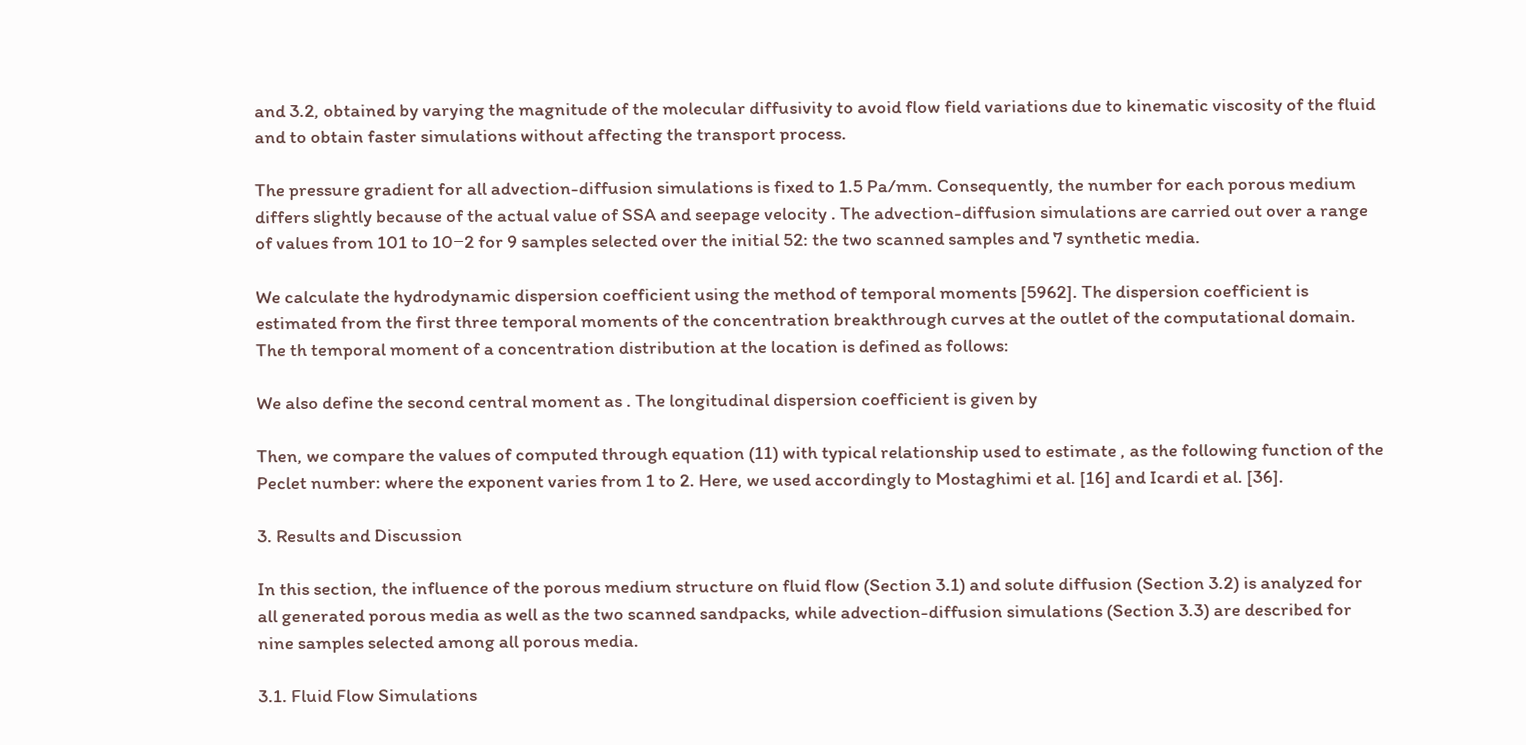and 3.2, obtained by varying the magnitude of the molecular diffusivity to avoid flow field variations due to kinematic viscosity of the fluid and to obtain faster simulations without affecting the transport process.

The pressure gradient for all advection-diffusion simulations is fixed to 1.5 Pa/mm. Consequently, the number for each porous medium differs slightly because of the actual value of SSA and seepage velocity . The advection-diffusion simulations are carried out over a range of values from 101 to 10−2 for 9 samples selected over the initial 52: the two scanned samples and 7 synthetic media.

We calculate the hydrodynamic dispersion coefficient using the method of temporal moments [5962]. The dispersion coefficient is estimated from the first three temporal moments of the concentration breakthrough curves at the outlet of the computational domain. The th temporal moment of a concentration distribution at the location is defined as follows:

We also define the second central moment as . The longitudinal dispersion coefficient is given by

Then, we compare the values of computed through equation (11) with typical relationship used to estimate , as the following function of the Peclet number: where the exponent varies from 1 to 2. Here, we used accordingly to Mostaghimi et al. [16] and Icardi et al. [36].

3. Results and Discussion

In this section, the influence of the porous medium structure on fluid flow (Section 3.1) and solute diffusion (Section 3.2) is analyzed for all generated porous media as well as the two scanned sandpacks, while advection-diffusion simulations (Section 3.3) are described for nine samples selected among all porous media.

3.1. Fluid Flow Simulations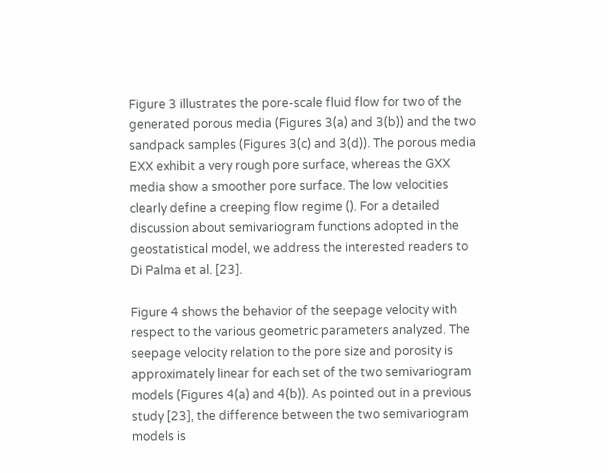Figure 3 illustrates the pore-scale fluid flow for two of the generated porous media (Figures 3(a) and 3(b)) and the two sandpack samples (Figures 3(c) and 3(d)). The porous media EXX exhibit a very rough pore surface, whereas the GXX media show a smoother pore surface. The low velocities clearly define a creeping flow regime (). For a detailed discussion about semivariogram functions adopted in the geostatistical model, we address the interested readers to Di Palma et al. [23].

Figure 4 shows the behavior of the seepage velocity with respect to the various geometric parameters analyzed. The seepage velocity relation to the pore size and porosity is approximately linear for each set of the two semivariogram models (Figures 4(a) and 4(b)). As pointed out in a previous study [23], the difference between the two semivariogram models is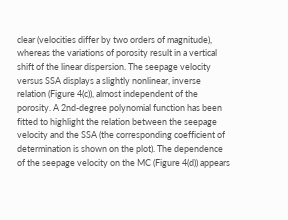clear (velocities differ by two orders of magnitude), whereas the variations of porosity result in a vertical shift of the linear dispersion. The seepage velocity versus SSA displays a slightly nonlinear, inverse relation (Figure 4(c)), almost independent of the porosity. A 2nd-degree polynomial function has been fitted to highlight the relation between the seepage velocity and the SSA (the corresponding coefficient of determination is shown on the plot). The dependence of the seepage velocity on the MC (Figure 4(d)) appears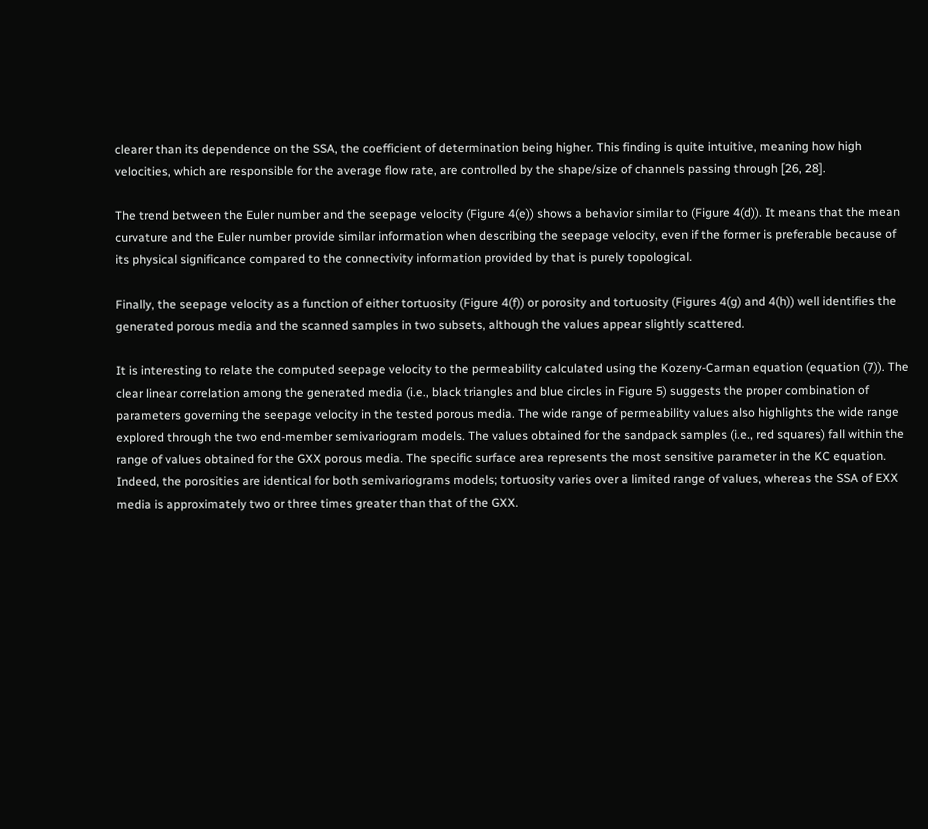clearer than its dependence on the SSA, the coefficient of determination being higher. This finding is quite intuitive, meaning how high velocities, which are responsible for the average flow rate, are controlled by the shape/size of channels passing through [26, 28].

The trend between the Euler number and the seepage velocity (Figure 4(e)) shows a behavior similar to (Figure 4(d)). It means that the mean curvature and the Euler number provide similar information when describing the seepage velocity, even if the former is preferable because of its physical significance compared to the connectivity information provided by that is purely topological.

Finally, the seepage velocity as a function of either tortuosity (Figure 4(f)) or porosity and tortuosity (Figures 4(g) and 4(h)) well identifies the generated porous media and the scanned samples in two subsets, although the values appear slightly scattered.

It is interesting to relate the computed seepage velocity to the permeability calculated using the Kozeny-Carman equation (equation (7)). The clear linear correlation among the generated media (i.e., black triangles and blue circles in Figure 5) suggests the proper combination of parameters governing the seepage velocity in the tested porous media. The wide range of permeability values also highlights the wide range explored through the two end-member semivariogram models. The values obtained for the sandpack samples (i.e., red squares) fall within the range of values obtained for the GXX porous media. The specific surface area represents the most sensitive parameter in the KC equation. Indeed, the porosities are identical for both semivariograms models; tortuosity varies over a limited range of values, whereas the SSA of EXX media is approximately two or three times greater than that of the GXX.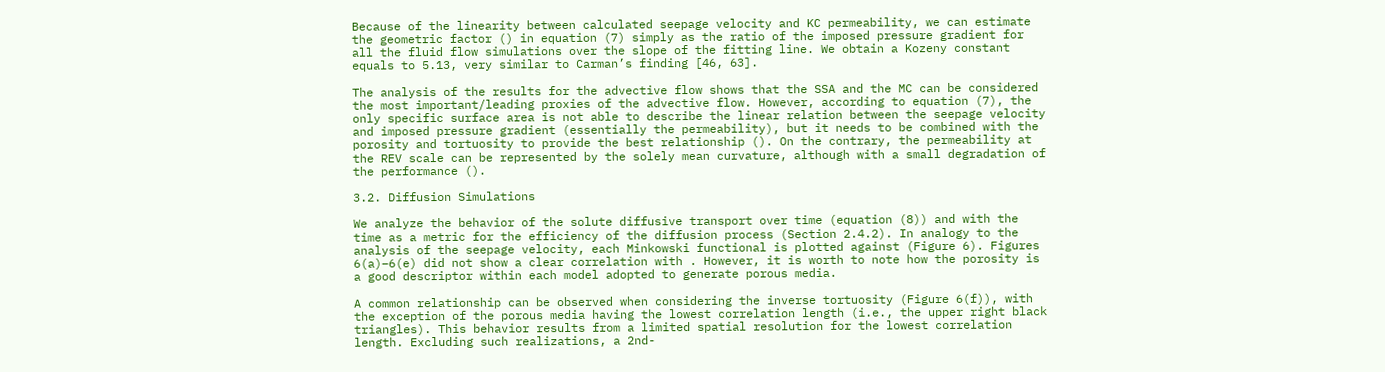Because of the linearity between calculated seepage velocity and KC permeability, we can estimate the geometric factor () in equation (7) simply as the ratio of the imposed pressure gradient for all the fluid flow simulations over the slope of the fitting line. We obtain a Kozeny constant equals to 5.13, very similar to Carman’s finding [46, 63].

The analysis of the results for the advective flow shows that the SSA and the MC can be considered the most important/leading proxies of the advective flow. However, according to equation (7), the only specific surface area is not able to describe the linear relation between the seepage velocity and imposed pressure gradient (essentially the permeability), but it needs to be combined with the porosity and tortuosity to provide the best relationship (). On the contrary, the permeability at the REV scale can be represented by the solely mean curvature, although with a small degradation of the performance ().

3.2. Diffusion Simulations

We analyze the behavior of the solute diffusive transport over time (equation (8)) and with the time as a metric for the efficiency of the diffusion process (Section 2.4.2). In analogy to the analysis of the seepage velocity, each Minkowski functional is plotted against (Figure 6). Figures 6(a)–6(e) did not show a clear correlation with . However, it is worth to note how the porosity is a good descriptor within each model adopted to generate porous media.

A common relationship can be observed when considering the inverse tortuosity (Figure 6(f)), with the exception of the porous media having the lowest correlation length (i.e., the upper right black triangles). This behavior results from a limited spatial resolution for the lowest correlation length. Excluding such realizations, a 2nd-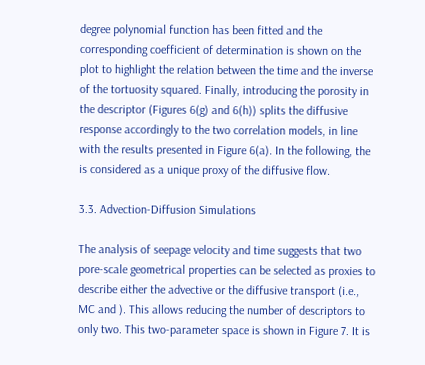degree polynomial function has been fitted and the corresponding coefficient of determination is shown on the plot to highlight the relation between the time and the inverse of the tortuosity squared. Finally, introducing the porosity in the descriptor (Figures 6(g) and 6(h)) splits the diffusive response accordingly to the two correlation models, in line with the results presented in Figure 6(a). In the following, the is considered as a unique proxy of the diffusive flow.

3.3. Advection-Diffusion Simulations

The analysis of seepage velocity and time suggests that two pore-scale geometrical properties can be selected as proxies to describe either the advective or the diffusive transport (i.e., MC and ). This allows reducing the number of descriptors to only two. This two-parameter space is shown in Figure 7. It is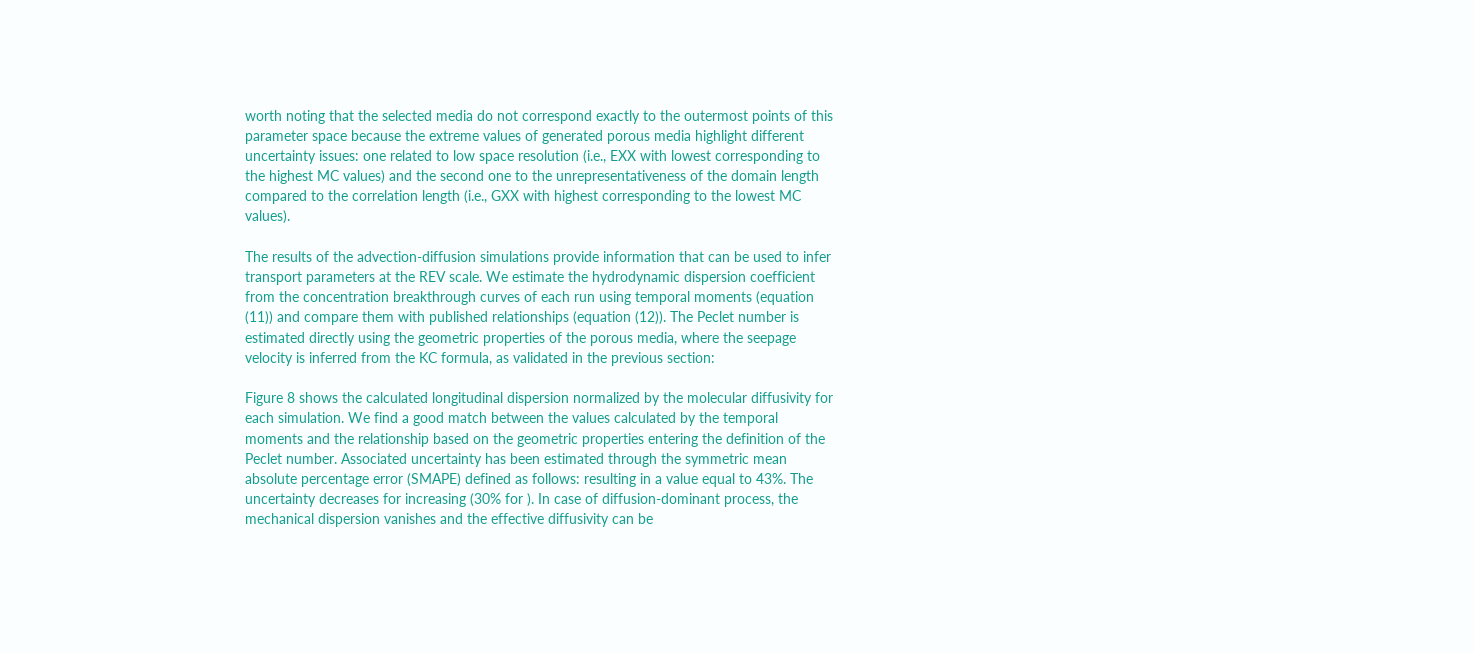worth noting that the selected media do not correspond exactly to the outermost points of this parameter space because the extreme values of generated porous media highlight different uncertainty issues: one related to low space resolution (i.e., EXX with lowest corresponding to the highest MC values) and the second one to the unrepresentativeness of the domain length compared to the correlation length (i.e., GXX with highest corresponding to the lowest MC values).

The results of the advection-diffusion simulations provide information that can be used to infer transport parameters at the REV scale. We estimate the hydrodynamic dispersion coefficient from the concentration breakthrough curves of each run using temporal moments (equation (11)) and compare them with published relationships (equation (12)). The Peclet number is estimated directly using the geometric properties of the porous media, where the seepage velocity is inferred from the KC formula, as validated in the previous section:

Figure 8 shows the calculated longitudinal dispersion normalized by the molecular diffusivity for each simulation. We find a good match between the values calculated by the temporal moments and the relationship based on the geometric properties entering the definition of the Peclet number. Associated uncertainty has been estimated through the symmetric mean absolute percentage error (SMAPE) defined as follows: resulting in a value equal to 43%. The uncertainty decreases for increasing (30% for ). In case of diffusion-dominant process, the mechanical dispersion vanishes and the effective diffusivity can be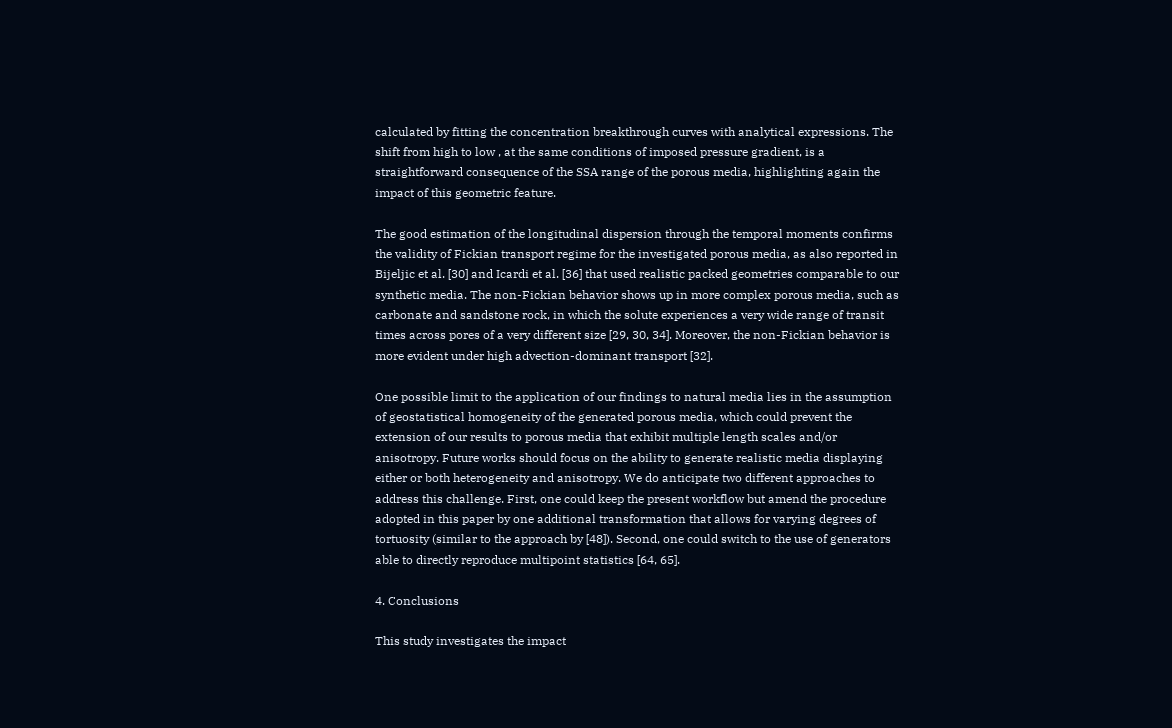calculated by fitting the concentration breakthrough curves with analytical expressions. The shift from high to low , at the same conditions of imposed pressure gradient, is a straightforward consequence of the SSA range of the porous media, highlighting again the impact of this geometric feature.

The good estimation of the longitudinal dispersion through the temporal moments confirms the validity of Fickian transport regime for the investigated porous media, as also reported in Bijeljic et al. [30] and Icardi et al. [36] that used realistic packed geometries comparable to our synthetic media. The non-Fickian behavior shows up in more complex porous media, such as carbonate and sandstone rock, in which the solute experiences a very wide range of transit times across pores of a very different size [29, 30, 34]. Moreover, the non-Fickian behavior is more evident under high advection-dominant transport [32].

One possible limit to the application of our findings to natural media lies in the assumption of geostatistical homogeneity of the generated porous media, which could prevent the extension of our results to porous media that exhibit multiple length scales and/or anisotropy. Future works should focus on the ability to generate realistic media displaying either or both heterogeneity and anisotropy. We do anticipate two different approaches to address this challenge. First, one could keep the present workflow but amend the procedure adopted in this paper by one additional transformation that allows for varying degrees of tortuosity (similar to the approach by [48]). Second, one could switch to the use of generators able to directly reproduce multipoint statistics [64, 65].

4. Conclusions

This study investigates the impact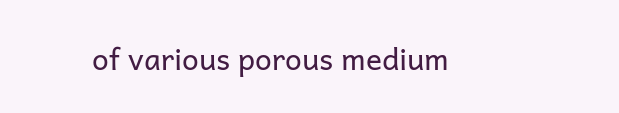of various porous medium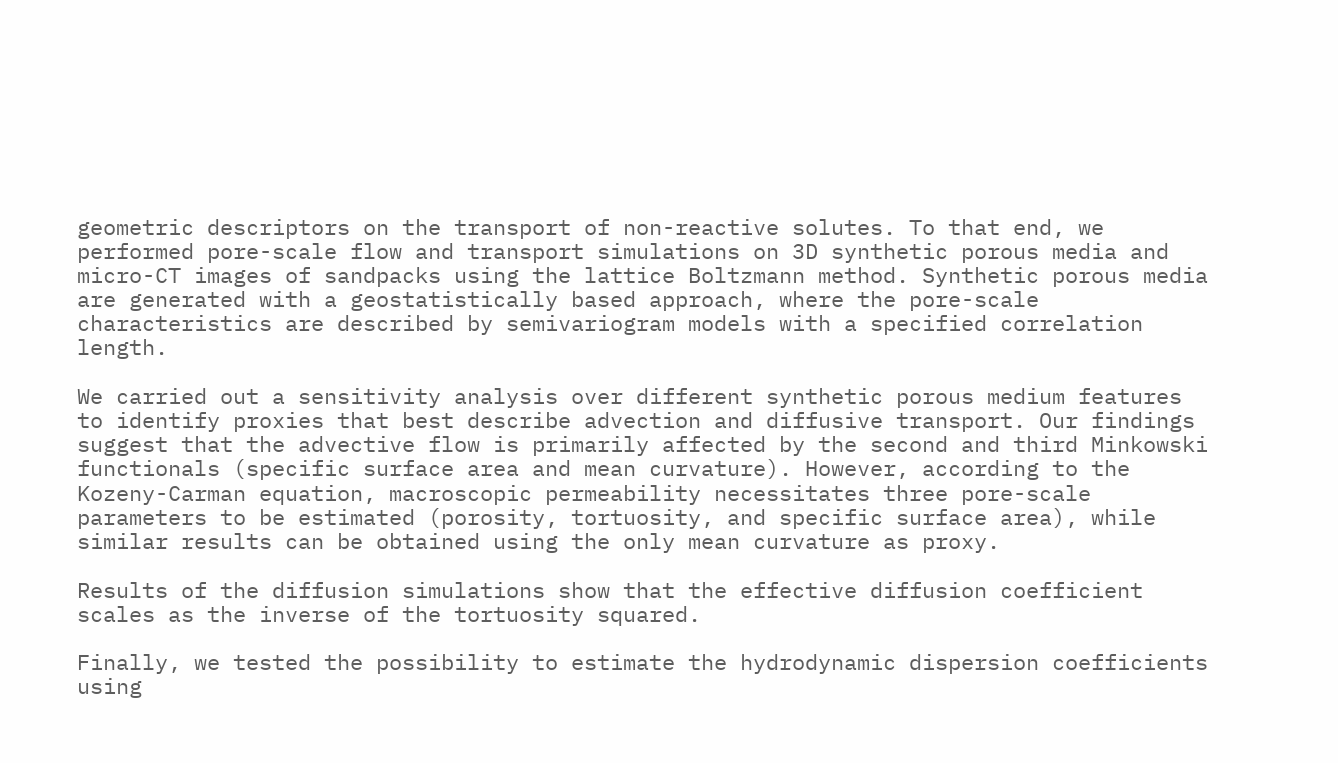geometric descriptors on the transport of non-reactive solutes. To that end, we performed pore-scale flow and transport simulations on 3D synthetic porous media and micro-CT images of sandpacks using the lattice Boltzmann method. Synthetic porous media are generated with a geostatistically based approach, where the pore-scale characteristics are described by semivariogram models with a specified correlation length.

We carried out a sensitivity analysis over different synthetic porous medium features to identify proxies that best describe advection and diffusive transport. Our findings suggest that the advective flow is primarily affected by the second and third Minkowski functionals (specific surface area and mean curvature). However, according to the Kozeny-Carman equation, macroscopic permeability necessitates three pore-scale parameters to be estimated (porosity, tortuosity, and specific surface area), while similar results can be obtained using the only mean curvature as proxy.

Results of the diffusion simulations show that the effective diffusion coefficient scales as the inverse of the tortuosity squared.

Finally, we tested the possibility to estimate the hydrodynamic dispersion coefficients using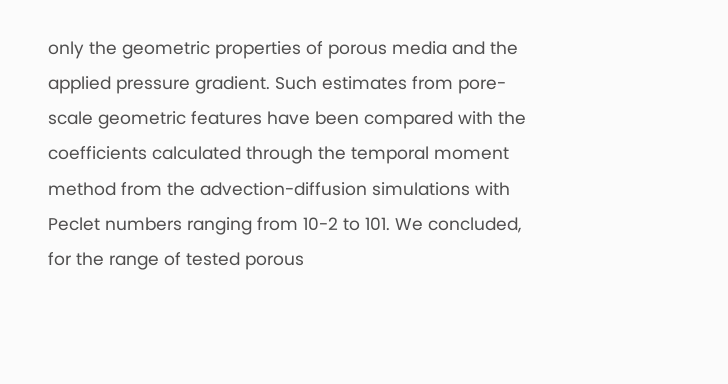only the geometric properties of porous media and the applied pressure gradient. Such estimates from pore-scale geometric features have been compared with the coefficients calculated through the temporal moment method from the advection-diffusion simulations with Peclet numbers ranging from 10-2 to 101. We concluded, for the range of tested porous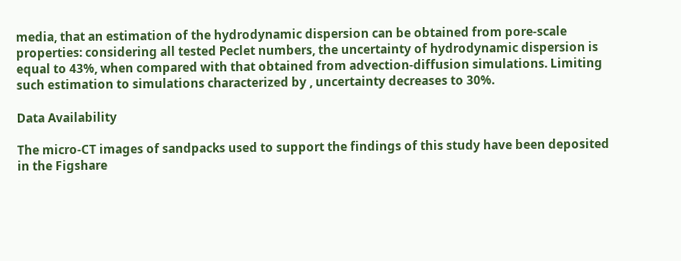media, that an estimation of the hydrodynamic dispersion can be obtained from pore-scale properties: considering all tested Peclet numbers, the uncertainty of hydrodynamic dispersion is equal to 43%, when compared with that obtained from advection-diffusion simulations. Limiting such estimation to simulations characterized by , uncertainty decreases to 30%.

Data Availability

The micro-CT images of sandpacks used to support the findings of this study have been deposited in the Figshare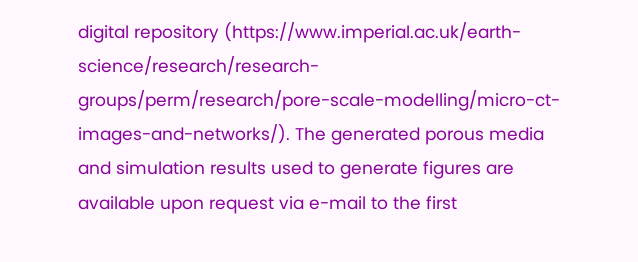digital repository (https://www.imperial.ac.uk/earth-science/research/research-groups/perm/research/pore-scale-modelling/micro-ct-images-and-networks/). The generated porous media and simulation results used to generate figures are available upon request via e-mail to the first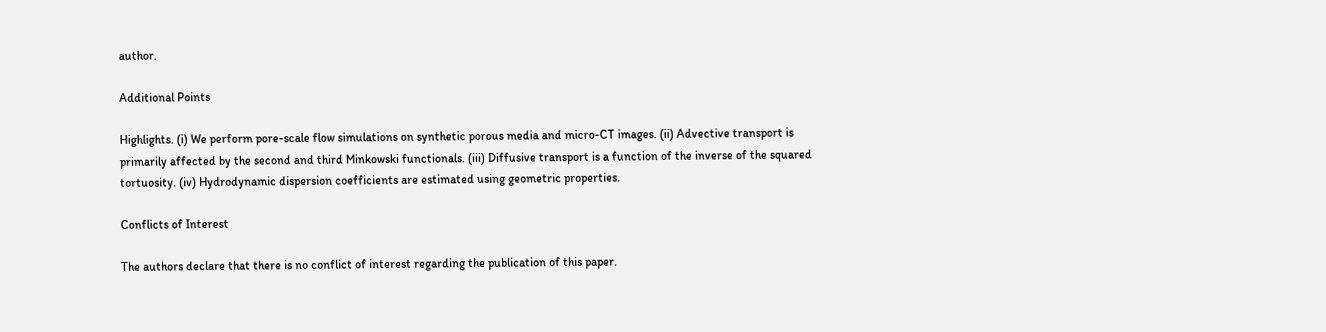author.

Additional Points

Highlights. (i) We perform pore-scale flow simulations on synthetic porous media and micro-CT images. (ii) Advective transport is primarily affected by the second and third Minkowski functionals. (iii) Diffusive transport is a function of the inverse of the squared tortuosity. (iv) Hydrodynamic dispersion coefficients are estimated using geometric properties.

Conflicts of Interest

The authors declare that there is no conflict of interest regarding the publication of this paper.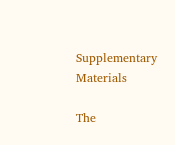Supplementary Materials

The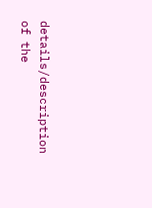details/description of the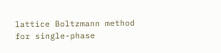lattice Boltzmann method for single-phase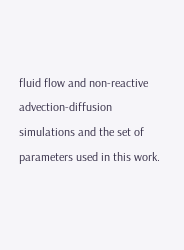fluid flow and non-reactive advection-diffusion simulations and the set of parameters used in this work.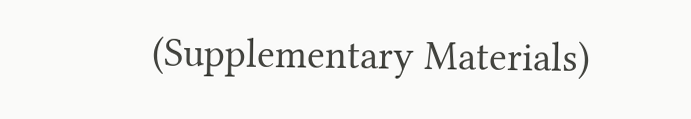(Supplementary Materials)